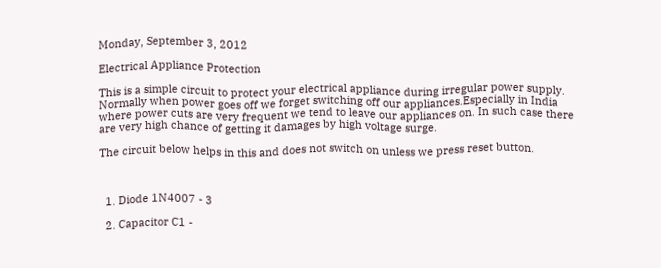Monday, September 3, 2012

Electrical Appliance Protection

This is a simple circuit to protect your electrical appliance during irregular power supply. Normally when power goes off we forget switching off our appliances.Especially in India where power cuts are very frequent we tend to leave our appliances on. In such case there are very high chance of getting it damages by high voltage surge.

The circuit below helps in this and does not switch on unless we press reset button.



  1. Diode 1N4007 - 3

  2. Capacitor C1 -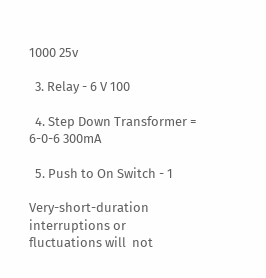1000 25v

  3. Relay - 6 V 100

  4. Step Down Transformer = 6-0-6 300mA

  5. Push to On Switch - 1

Very-short-duration interruptions or fluctuations will  not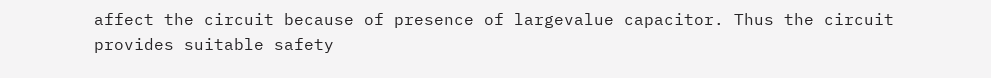affect the circuit because of presence of largevalue capacitor. Thus the circuit provides suitable safety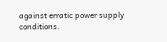against erratic power supply conditions.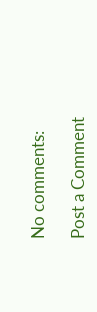No comments:

Post a Comment